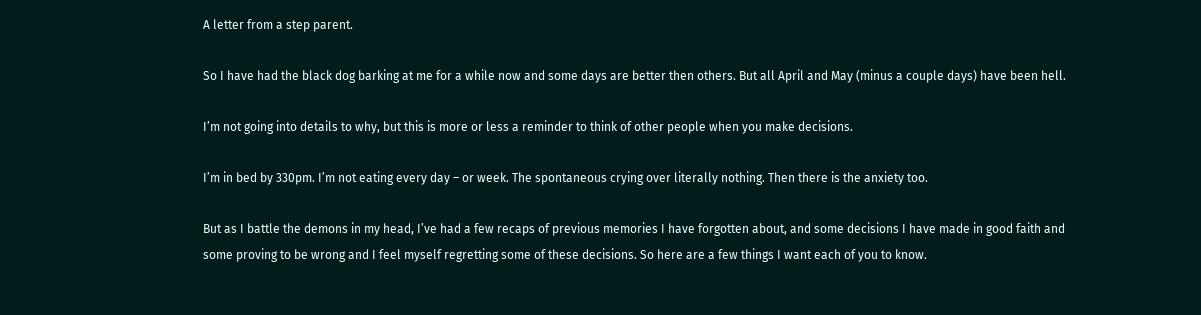A letter from a step parent.

So I have had the black dog barking at me for a while now and some days are better then others. But all April and May (minus a couple days) have been hell.

I’m not going into details to why, but this is more or less a reminder to think of other people when you make decisions.

I’m in bed by 330pm. I’m not eating every day – or week. The spontaneous crying over literally nothing. Then there is the anxiety too.

But as I battle the demons in my head, I’ve had a few recaps of previous memories I have forgotten about, and some decisions I have made in good faith and some proving to be wrong and I feel myself regretting some of these decisions. So here are a few things I want each of you to know.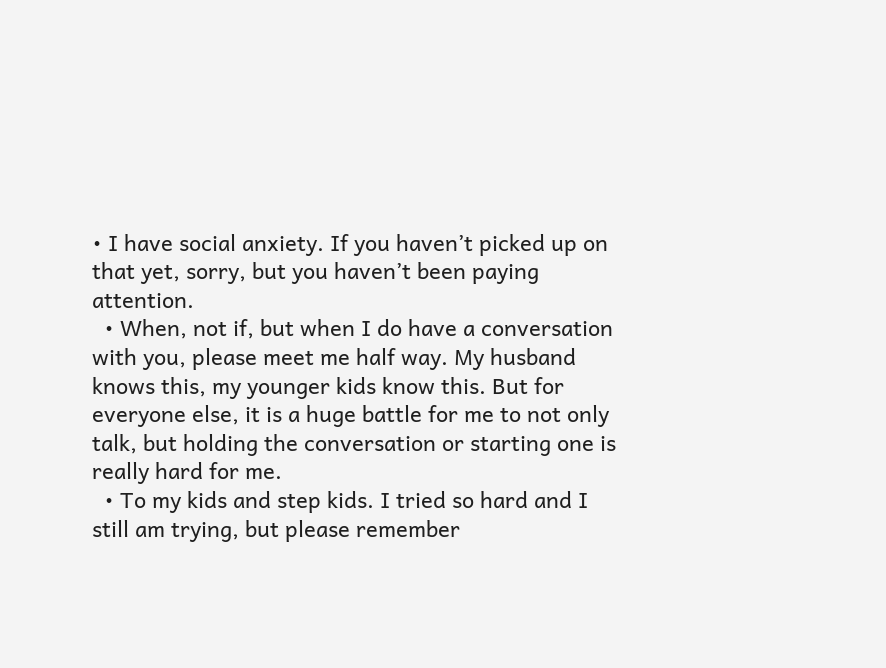• I have social anxiety. If you haven’t picked up on that yet, sorry, but you haven’t been paying attention.
  • When, not if, but when I do have a conversation with you, please meet me half way. My husband knows this, my younger kids know this. But for everyone else, it is a huge battle for me to not only talk, but holding the conversation or starting one is really hard for me.
  • To my kids and step kids. I tried so hard and I still am trying, but please remember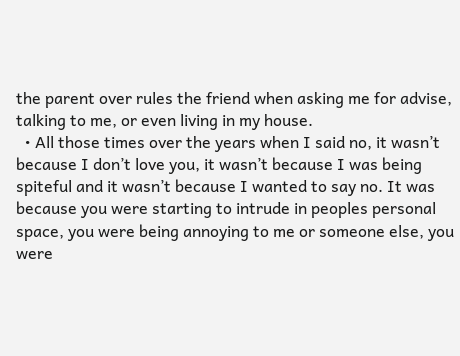the parent over rules the friend when asking me for advise, talking to me, or even living in my house.
  • All those times over the years when I said no, it wasn’t because I don’t love you, it wasn’t because I was being spiteful and it wasn’t because I wanted to say no. It was because you were starting to intrude in peoples personal space, you were being annoying to me or someone else, you were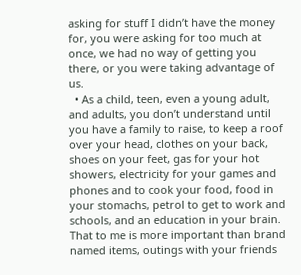asking for stuff I didn’t have the money for, you were asking for too much at once, we had no way of getting you there, or you were taking advantage of us.
  • As a child, teen, even a young adult, and adults, you don’t understand until you have a family to raise, to keep a roof over your head, clothes on your back, shoes on your feet, gas for your hot showers, electricity for your games and phones and to cook your food, food in your stomachs, petrol to get to work and schools, and an education in your brain. That to me is more important than brand named items, outings with your friends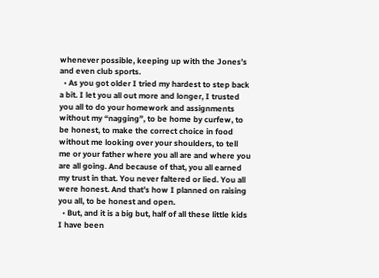whenever possible, keeping up with the Jones’s and even club sports.
  • As you got older I tried my hardest to step back a bit. I let you all out more and longer, I trusted you all to do your homework and assignments without my “nagging”, to be home by curfew, to be honest, to make the correct choice in food without me looking over your shoulders, to tell me or your father where you all are and where you are all going. And because of that, you all earned my trust in that. You never faltered or lied. You all were honest. And that’s how I planned on raising you all, to be honest and open.
  • But, and it is a big but, half of all these little kids I have been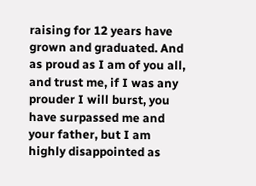raising for 12 years have grown and graduated. And as proud as I am of you all, and trust me, if I was any prouder I will burst, you have surpassed me and your father, but I am highly disappointed as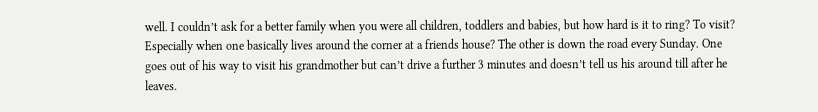well. I couldn’t ask for a better family when you were all children, toddlers and babies, but how hard is it to ring? To visit? Especially when one basically lives around the corner at a friends house? The other is down the road every Sunday. One goes out of his way to visit his grandmother but can’t drive a further 3 minutes and doesn’t tell us his around till after he leaves.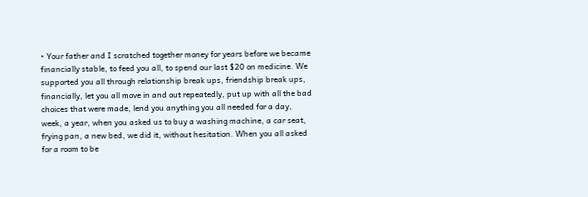• Your father and I scratched together money for years before we became financially stable, to feed you all, to spend our last $20 on medicine. We supported you all through relationship break ups, friendship break ups, financially, let you all move in and out repeatedly, put up with all the bad choices that were made, lend you anything you all needed for a day, week, a year, when you asked us to buy a washing machine, a car seat, frying pan, a new bed, we did it, without hesitation. When you all asked for a room to be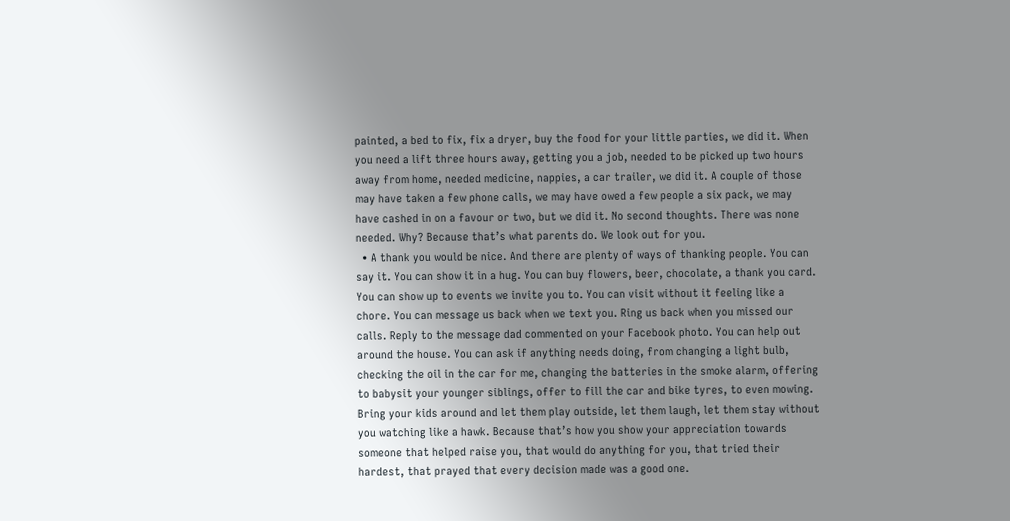painted, a bed to fix, fix a dryer, buy the food for your little parties, we did it. When you need a lift three hours away, getting you a job, needed to be picked up two hours away from home, needed medicine, nappies, a car trailer, we did it. A couple of those may have taken a few phone calls, we may have owed a few people a six pack, we may have cashed in on a favour or two, but we did it. No second thoughts. There was none needed. Why? Because that’s what parents do. We look out for you.
  • A thank you would be nice. And there are plenty of ways of thanking people. You can say it. You can show it in a hug. You can buy flowers, beer, chocolate, a thank you card. You can show up to events we invite you to. You can visit without it feeling like a chore. You can message us back when we text you. Ring us back when you missed our calls. Reply to the message dad commented on your Facebook photo. You can help out around the house. You can ask if anything needs doing, from changing a light bulb, checking the oil in the car for me, changing the batteries in the smoke alarm, offering to babysit your younger siblings, offer to fill the car and bike tyres, to even mowing. Bring your kids around and let them play outside, let them laugh, let them stay without you watching like a hawk. Because that’s how you show your appreciation towards someone that helped raise you, that would do anything for you, that tried their hardest, that prayed that every decision made was a good one.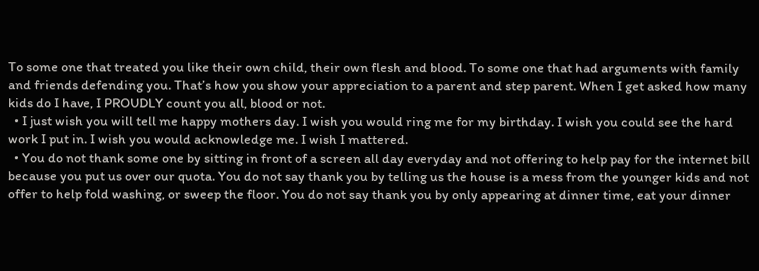To some one that treated you like their own child, their own flesh and blood. To some one that had arguments with family and friends defending you. That’s how you show your appreciation to a parent and step parent. When I get asked how many kids do I have, I PROUDLY count you all, blood or not.
  • I just wish you will tell me happy mothers day. I wish you would ring me for my birthday. I wish you could see the hard work I put in. I wish you would acknowledge me. I wish I mattered.
  • You do not thank some one by sitting in front of a screen all day everyday and not offering to help pay for the internet bill because you put us over our quota. You do not say thank you by telling us the house is a mess from the younger kids and not offer to help fold washing, or sweep the floor. You do not say thank you by only appearing at dinner time, eat your dinner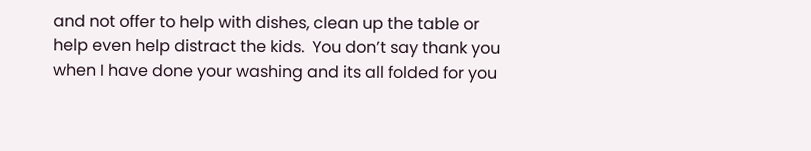and not offer to help with dishes, clean up the table or help even help distract the kids.  You don’t say thank you when I have done your washing and its all folded for you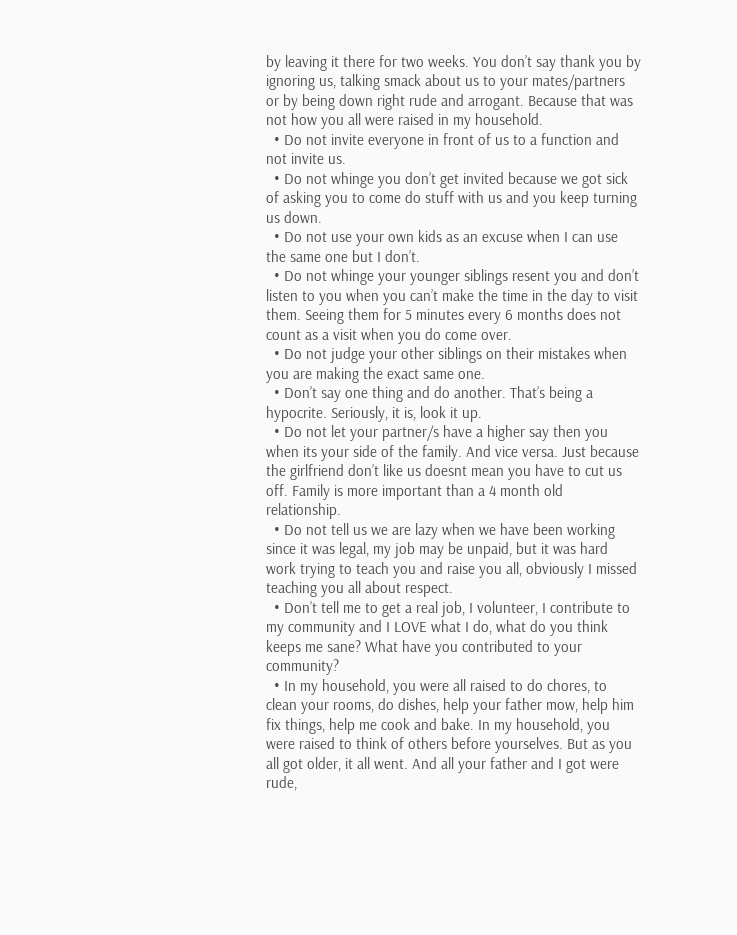by leaving it there for two weeks. You don’t say thank you by ignoring us, talking smack about us to your mates/partners or by being down right rude and arrogant. Because that was not how you all were raised in my household.
  • Do not invite everyone in front of us to a function and not invite us.
  • Do not whinge you don’t get invited because we got sick of asking you to come do stuff with us and you keep turning us down.
  • Do not use your own kids as an excuse when I can use the same one but I don’t.
  • Do not whinge your younger siblings resent you and don’t listen to you when you can’t make the time in the day to visit them. Seeing them for 5 minutes every 6 months does not count as a visit when you do come over.
  • Do not judge your other siblings on their mistakes when you are making the exact same one.
  • Don’t say one thing and do another. That’s being a hypocrite. Seriously, it is, look it up.
  • Do not let your partner/s have a higher say then you when its your side of the family. And vice versa. Just because the girlfriend don’t like us doesnt mean you have to cut us off. Family is more important than a 4 month old relationship.
  • Do not tell us we are lazy when we have been working since it was legal, my job may be unpaid, but it was hard work trying to teach you and raise you all, obviously I missed teaching you all about respect.
  • Don’t tell me to get a real job, I volunteer, I contribute to my community and I LOVE what I do, what do you think keeps me sane? What have you contributed to your community?
  • In my household, you were all raised to do chores, to clean your rooms, do dishes, help your father mow, help him fix things, help me cook and bake. In my household, you were raised to think of others before yourselves. But as you all got older, it all went. And all your father and I got were rude,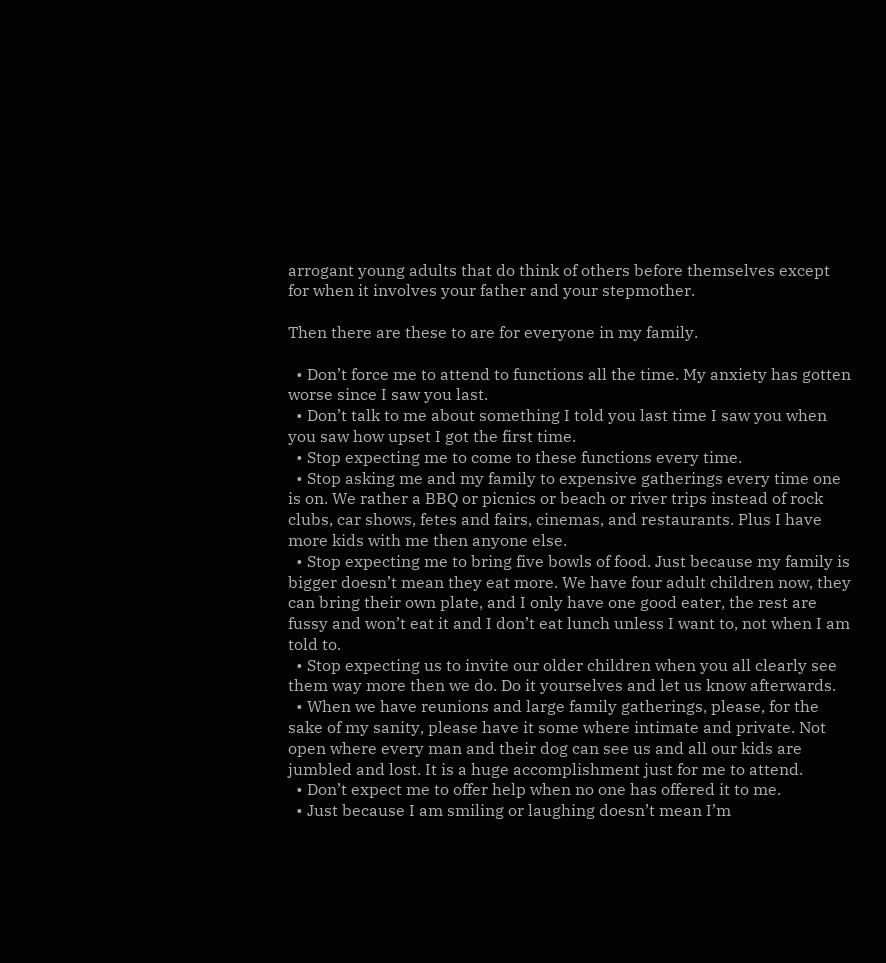arrogant young adults that do think of others before themselves except for when it involves your father and your stepmother.

Then there are these to are for everyone in my family.

  • Don’t force me to attend to functions all the time. My anxiety has gotten worse since I saw you last.
  • Don’t talk to me about something I told you last time I saw you when you saw how upset I got the first time.
  • Stop expecting me to come to these functions every time.
  • Stop asking me and my family to expensive gatherings every time one is on. We rather a BBQ or picnics or beach or river trips instead of rock clubs, car shows, fetes and fairs, cinemas, and restaurants. Plus I have more kids with me then anyone else.
  • Stop expecting me to bring five bowls of food. Just because my family is bigger doesn’t mean they eat more. We have four adult children now, they can bring their own plate, and I only have one good eater, the rest are fussy and won’t eat it and I don’t eat lunch unless I want to, not when I am told to.
  • Stop expecting us to invite our older children when you all clearly see them way more then we do. Do it yourselves and let us know afterwards.
  • When we have reunions and large family gatherings, please, for the sake of my sanity, please have it some where intimate and private. Not open where every man and their dog can see us and all our kids are jumbled and lost. It is a huge accomplishment just for me to attend.
  • Don’t expect me to offer help when no one has offered it to me.
  • Just because I am smiling or laughing doesn’t mean I’m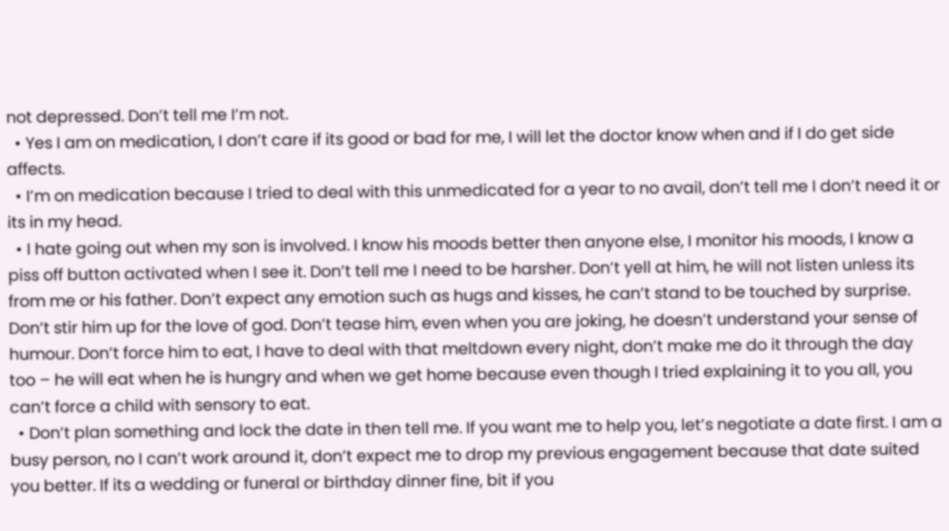not depressed. Don’t tell me I’m not.
  • Yes I am on medication, I don’t care if its good or bad for me, I will let the doctor know when and if I do get side affects.
  • I’m on medication because I tried to deal with this unmedicated for a year to no avail, don’t tell me I don’t need it or its in my head.
  • I hate going out when my son is involved. I know his moods better then anyone else, I monitor his moods, I know a piss off button activated when I see it. Don’t tell me I need to be harsher. Don’t yell at him, he will not listen unless its from me or his father. Don’t expect any emotion such as hugs and kisses, he can’t stand to be touched by surprise. Don’t stir him up for the love of god. Don’t tease him, even when you are joking, he doesn’t understand your sense of humour. Don’t force him to eat, I have to deal with that meltdown every night, don’t make me do it through the day too – he will eat when he is hungry and when we get home because even though I tried explaining it to you all, you can’t force a child with sensory to eat.
  • Don’t plan something and lock the date in then tell me. If you want me to help you, let’s negotiate a date first. I am a busy person, no I can’t work around it, don’t expect me to drop my previous engagement because that date suited you better. If its a wedding or funeral or birthday dinner fine, bit if you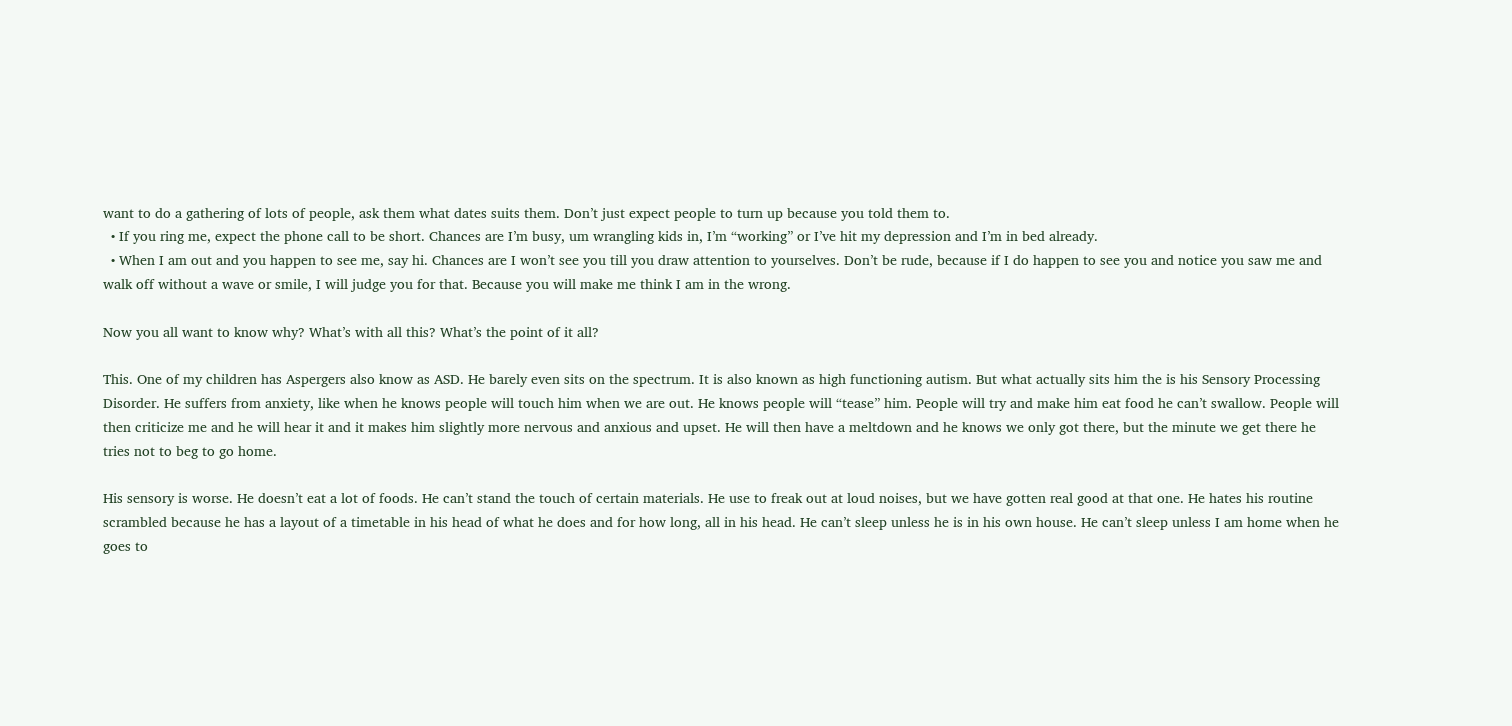want to do a gathering of lots of people, ask them what dates suits them. Don’t just expect people to turn up because you told them to.
  • If you ring me, expect the phone call to be short. Chances are I’m busy, um wrangling kids in, I’m “working” or I’ve hit my depression and I’m in bed already.
  • When I am out and you happen to see me, say hi. Chances are I won’t see you till you draw attention to yourselves. Don’t be rude, because if I do happen to see you and notice you saw me and walk off without a wave or smile, I will judge you for that. Because you will make me think I am in the wrong.

Now you all want to know why? What’s with all this? What’s the point of it all?

This. One of my children has Aspergers also know as ASD. He barely even sits on the spectrum. It is also known as high functioning autism. But what actually sits him the is his Sensory Processing Disorder. He suffers from anxiety, like when he knows people will touch him when we are out. He knows people will “tease” him. People will try and make him eat food he can’t swallow. People will then criticize me and he will hear it and it makes him slightly more nervous and anxious and upset. He will then have a meltdown and he knows we only got there, but the minute we get there he tries not to beg to go home.

His sensory is worse. He doesn’t eat a lot of foods. He can’t stand the touch of certain materials. He use to freak out at loud noises, but we have gotten real good at that one. He hates his routine scrambled because he has a layout of a timetable in his head of what he does and for how long, all in his head. He can’t sleep unless he is in his own house. He can’t sleep unless I am home when he goes to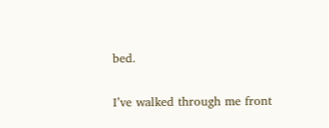bed.

I’ve walked through me front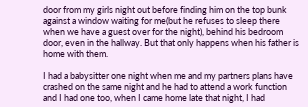door from my girls night out before finding him on the top bunk against a window waiting for me(but he refuses to sleep there when we have a guest over for the night), behind his bedroom door, even in the hallway. But that only happens when his father is home with them.

I had a babysitter one night when me and my partners plans have crashed on the same night and he had to attend a work function and I had one too, when I came home late that night, I had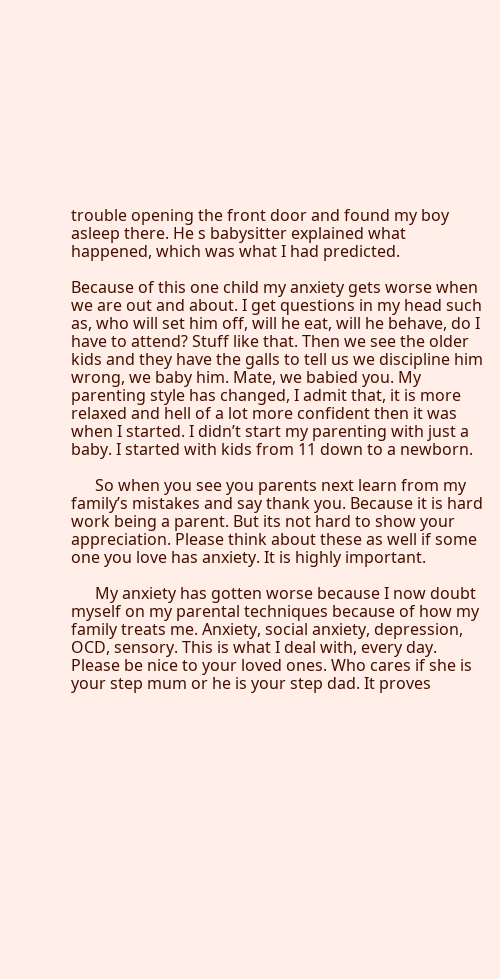trouble opening the front door and found my boy asleep there. He s babysitter explained what happened, which was what I had predicted.

Because of this one child my anxiety gets worse when we are out and about. I get questions in my head such as, who will set him off, will he eat, will he behave, do I have to attend? Stuff like that. Then we see the older kids and they have the galls to tell us we discipline him wrong, we baby him. Mate, we babied you. My parenting style has changed, I admit that, it is more relaxed and hell of a lot more confident then it was when I started. I didn’t start my parenting with just a baby. I started with kids from 11 down to a newborn.

      So when you see you parents next learn from my family’s mistakes and say thank you. Because it is hard work being a parent. But its not hard to show your appreciation. Please think about these as well if some one you love has anxiety. It is highly important.

      My anxiety has gotten worse because I now doubt myself on my parental techniques because of how my family treats me. Anxiety, social anxiety, depression, OCD, sensory. This is what I deal with, every day. Please be nice to your loved ones. Who cares if she is your step mum or he is your step dad. It proves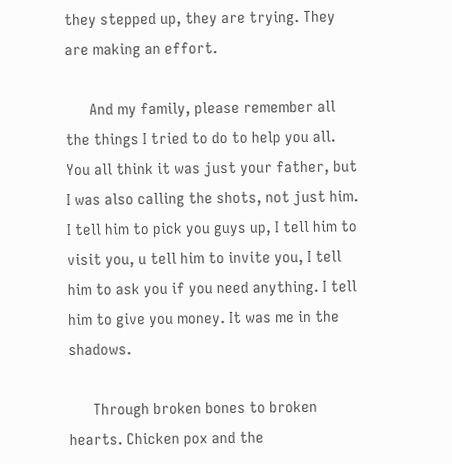they stepped up, they are trying. They are making an effort.

      And my family, please remember all the things I tried to do to help you all. You all think it was just your father, but I was also calling the shots, not just him. I tell him to pick you guys up, I tell him to visit you, u tell him to invite you, I tell him to ask you if you need anything. I tell him to give you money. It was me in the shadows.

      Through broken bones to broken hearts. Chicken pox and the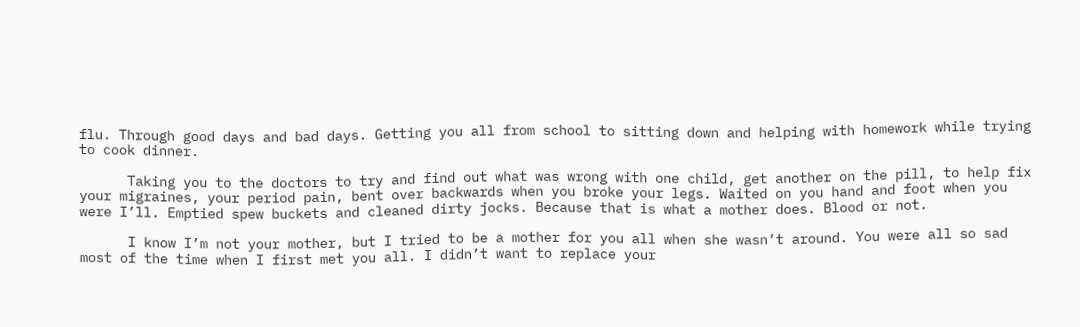flu. Through good days and bad days. Getting you all from school to sitting down and helping with homework while trying to cook dinner.

      Taking you to the doctors to try and find out what was wrong with one child, get another on the pill, to help fix your migraines, your period pain, bent over backwards when you broke your legs. Waited on you hand and foot when you were I’ll. Emptied spew buckets and cleaned dirty jocks. Because that is what a mother does. Blood or not.

      I know I’m not your mother, but I tried to be a mother for you all when she wasn’t around. You were all so sad most of the time when I first met you all. I didn’t want to replace your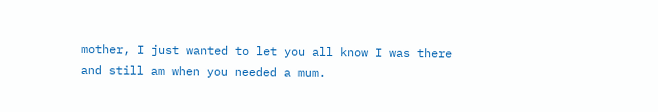mother, I just wanted to let you all know I was there and still am when you needed a mum.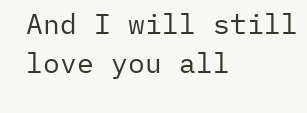And I will still love you all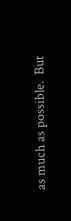as much as possible.  But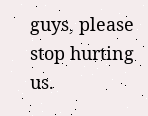guys, please stop hurting us.